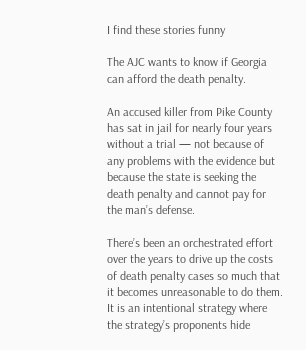I find these stories funny

The AJC wants to know if Georgia can afford the death penalty.

An accused killer from Pike County has sat in jail for nearly four years without a trial — not because of any problems with the evidence but because the state is seeking the death penalty and cannot pay for the man’s defense.

There’s been an orchestrated effort over the years to drive up the costs of death penalty cases so much that it becomes unreasonable to do them. It is an intentional strategy where the strategy’s proponents hide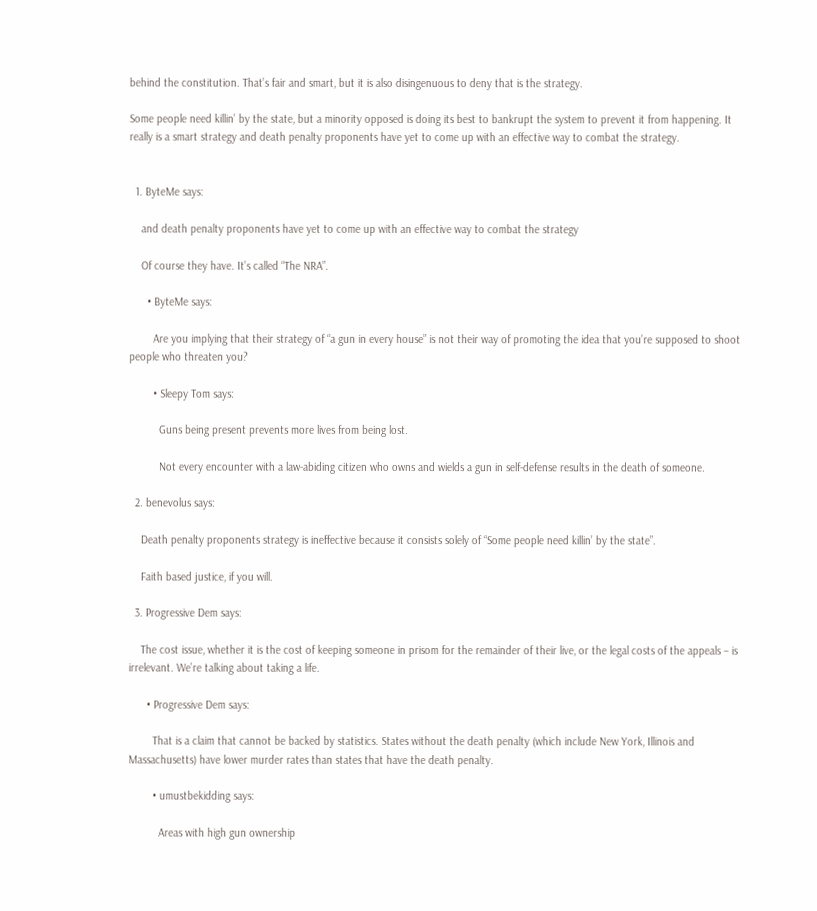behind the constitution. That’s fair and smart, but it is also disingenuous to deny that is the strategy.

Some people need killin’ by the state, but a minority opposed is doing its best to bankrupt the system to prevent it from happening. It really is a smart strategy and death penalty proponents have yet to come up with an effective way to combat the strategy.


  1. ByteMe says:

    and death penalty proponents have yet to come up with an effective way to combat the strategy

    Of course they have. It’s called “The NRA”.

      • ByteMe says:

        Are you implying that their strategy of “a gun in every house” is not their way of promoting the idea that you’re supposed to shoot people who threaten you?

        • Sleepy Tom says:

          Guns being present prevents more lives from being lost.

          Not every encounter with a law-abiding citizen who owns and wields a gun in self-defense results in the death of someone.

  2. benevolus says:

    Death penalty proponents strategy is ineffective because it consists solely of “Some people need killin’ by the state”.

    Faith based justice, if you will.

  3. Progressive Dem says:

    The cost issue, whether it is the cost of keeping someone in prisom for the remainder of their live, or the legal costs of the appeals – is irrelevant. We’re talking about taking a life.

      • Progressive Dem says:

        That is a claim that cannot be backed by statistics. States without the death penalty (which include New York, Illinois and Massachusetts) have lower murder rates than states that have the death penalty.

        • umustbekidding says:

          Areas with high gun ownership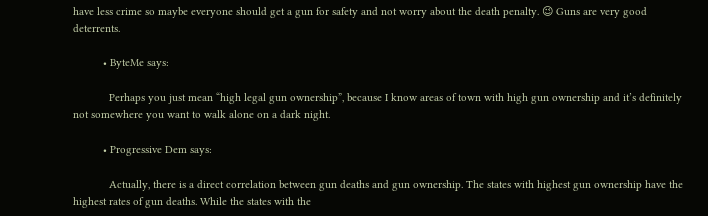have less crime so maybe everyone should get a gun for safety and not worry about the death penalty. 😉 Guns are very good deterrents.

          • ByteMe says:

            Perhaps you just mean “high legal gun ownership”, because I know areas of town with high gun ownership and it’s definitely not somewhere you want to walk alone on a dark night.

          • Progressive Dem says:

            Actually, there is a direct correlation between gun deaths and gun ownership. The states with highest gun ownership have the highest rates of gun deaths. While the states with the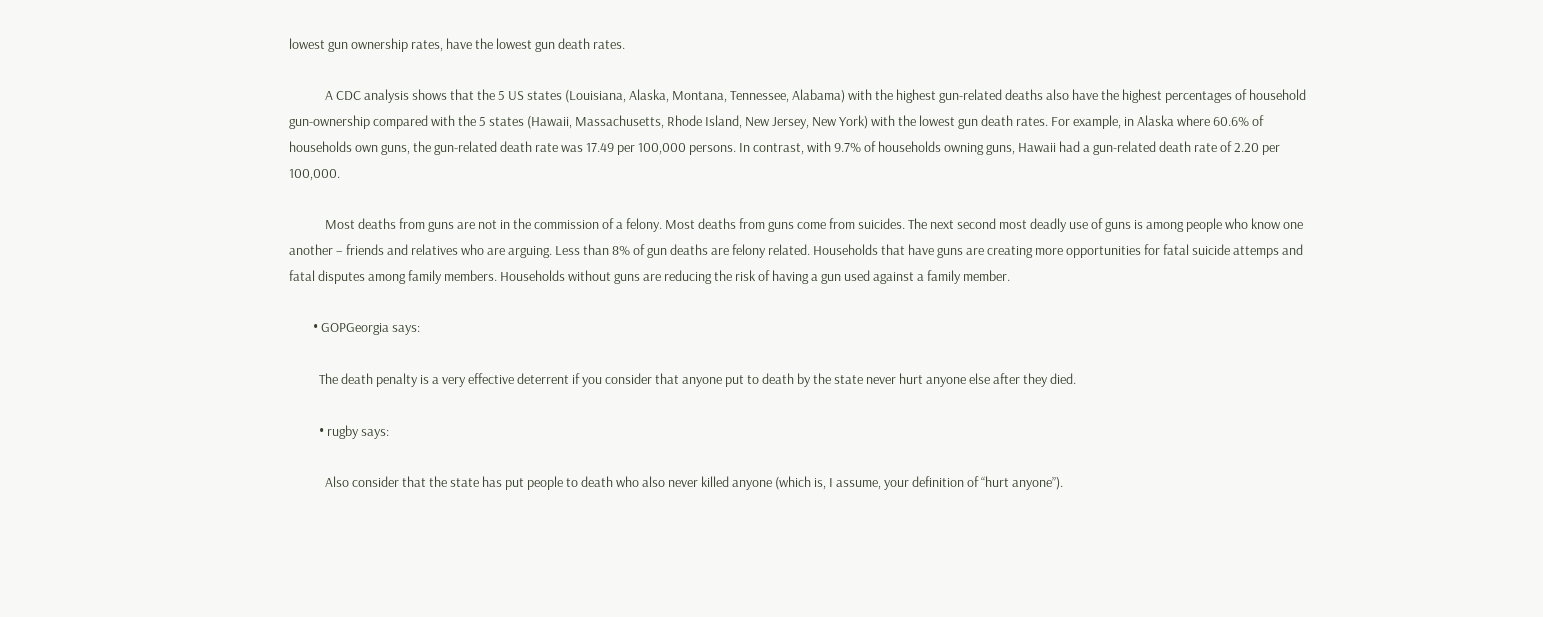lowest gun ownership rates, have the lowest gun death rates.

            A CDC analysis shows that the 5 US states (Louisiana, Alaska, Montana, Tennessee, Alabama) with the highest gun-related deaths also have the highest percentages of household gun-ownership compared with the 5 states (Hawaii, Massachusetts, Rhode Island, New Jersey, New York) with the lowest gun death rates. For example, in Alaska where 60.6% of households own guns, the gun-related death rate was 17.49 per 100,000 persons. In contrast, with 9.7% of households owning guns, Hawaii had a gun-related death rate of 2.20 per 100,000.

            Most deaths from guns are not in the commission of a felony. Most deaths from guns come from suicides. The next second most deadly use of guns is among people who know one another – friends and relatives who are arguing. Less than 8% of gun deaths are felony related. Households that have guns are creating more opportunities for fatal suicide attemps and fatal disputes among family members. Households without guns are reducing the risk of having a gun used against a family member.

        • GOPGeorgia says:

          The death penalty is a very effective deterrent if you consider that anyone put to death by the state never hurt anyone else after they died.

          • rugby says:

            Also consider that the state has put people to death who also never killed anyone (which is, I assume, your definition of “hurt anyone”).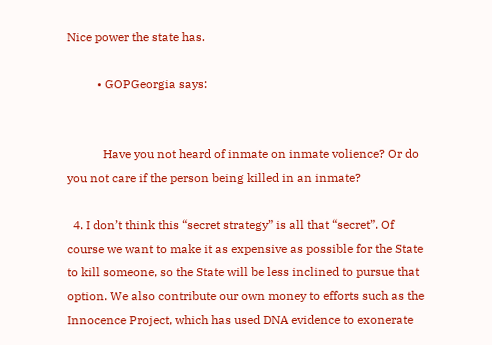Nice power the state has.

          • GOPGeorgia says:


            Have you not heard of inmate on inmate volience? Or do you not care if the person being killed in an inmate?

  4. I don’t think this “secret strategy” is all that “secret”. Of course we want to make it as expensive as possible for the State to kill someone, so the State will be less inclined to pursue that option. We also contribute our own money to efforts such as the Innocence Project, which has used DNA evidence to exonerate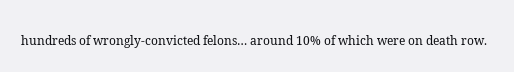hundreds of wrongly-convicted felons… around 10% of which were on death row.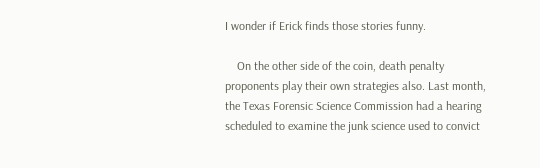I wonder if Erick finds those stories funny.

    On the other side of the coin, death penalty proponents play their own strategies also. Last month, the Texas Forensic Science Commission had a hearing scheduled to examine the junk science used to convict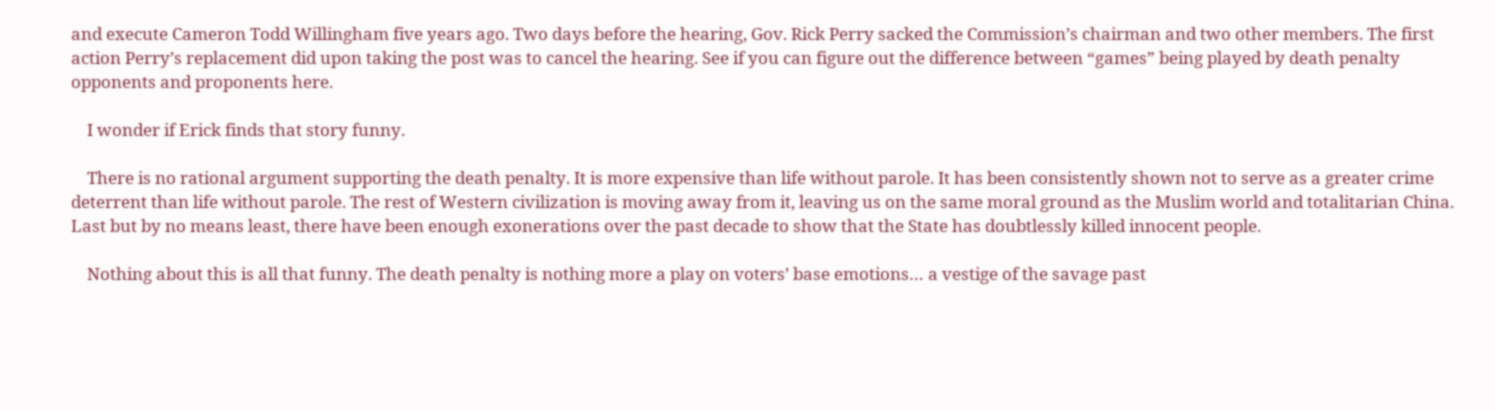and execute Cameron Todd Willingham five years ago. Two days before the hearing, Gov. Rick Perry sacked the Commission’s chairman and two other members. The first action Perry’s replacement did upon taking the post was to cancel the hearing. See if you can figure out the difference between “games” being played by death penalty opponents and proponents here.

    I wonder if Erick finds that story funny.

    There is no rational argument supporting the death penalty. It is more expensive than life without parole. It has been consistently shown not to serve as a greater crime deterrent than life without parole. The rest of Western civilization is moving away from it, leaving us on the same moral ground as the Muslim world and totalitarian China. Last but by no means least, there have been enough exonerations over the past decade to show that the State has doubtlessly killed innocent people.

    Nothing about this is all that funny. The death penalty is nothing more a play on voters’ base emotions… a vestige of the savage past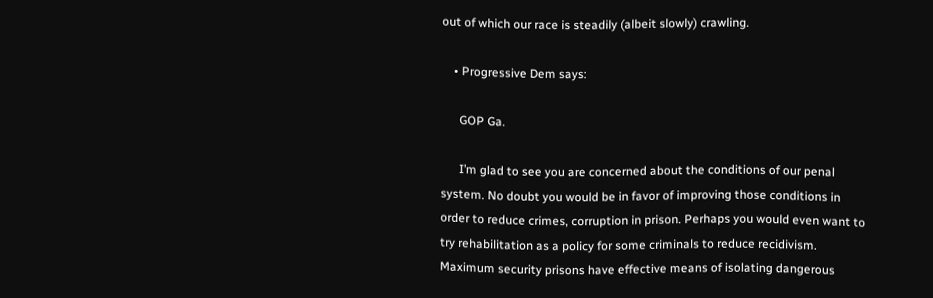out of which our race is steadily (albeit slowly) crawling.

    • Progressive Dem says:

      GOP Ga.

      I’m glad to see you are concerned about the conditions of our penal system. No doubt you would be in favor of improving those conditions in order to reduce crimes, corruption in prison. Perhaps you would even want to try rehabilitation as a policy for some criminals to reduce recidivism. Maximum security prisons have effective means of isolating dangerous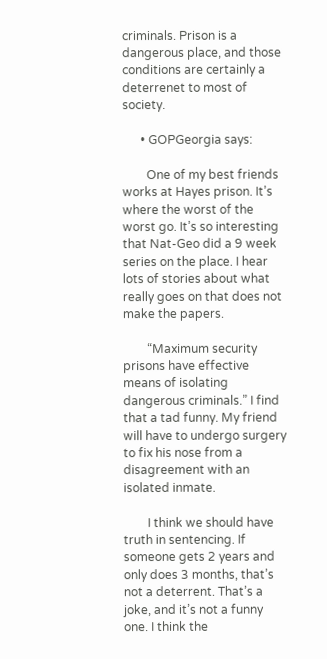criminals. Prison is a dangerous place, and those conditions are certainly a deterrenet to most of society.

      • GOPGeorgia says:

        One of my best friends works at Hayes prison. It’s where the worst of the worst go. It’s so interesting that Nat-Geo did a 9 week series on the place. I hear lots of stories about what really goes on that does not make the papers.

        “Maximum security prisons have effective means of isolating dangerous criminals.” I find that a tad funny. My friend will have to undergo surgery to fix his nose from a disagreement with an isolated inmate.

        I think we should have truth in sentencing. If someone gets 2 years and only does 3 months, that’s not a deterrent. That’s a joke, and it’s not a funny one. I think the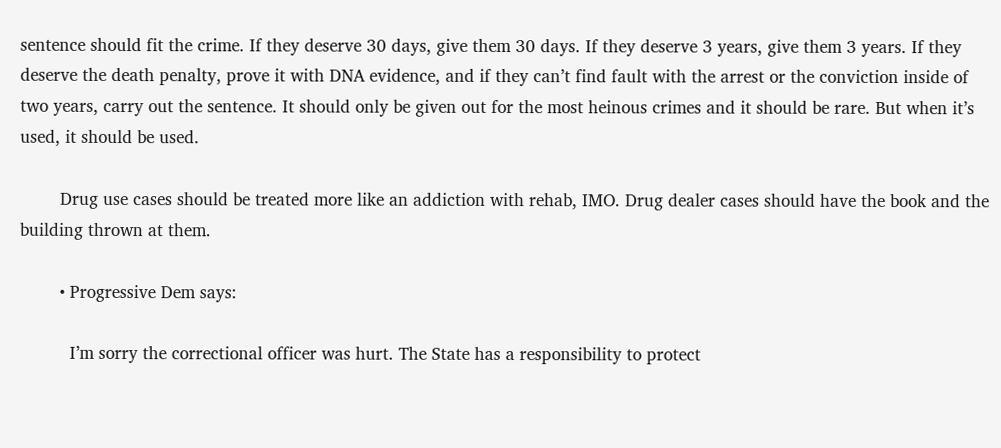sentence should fit the crime. If they deserve 30 days, give them 30 days. If they deserve 3 years, give them 3 years. If they deserve the death penalty, prove it with DNA evidence, and if they can’t find fault with the arrest or the conviction inside of two years, carry out the sentence. It should only be given out for the most heinous crimes and it should be rare. But when it’s used, it should be used.

        Drug use cases should be treated more like an addiction with rehab, IMO. Drug dealer cases should have the book and the building thrown at them.

        • Progressive Dem says:

          I’m sorry the correctional officer was hurt. The State has a responsibility to protect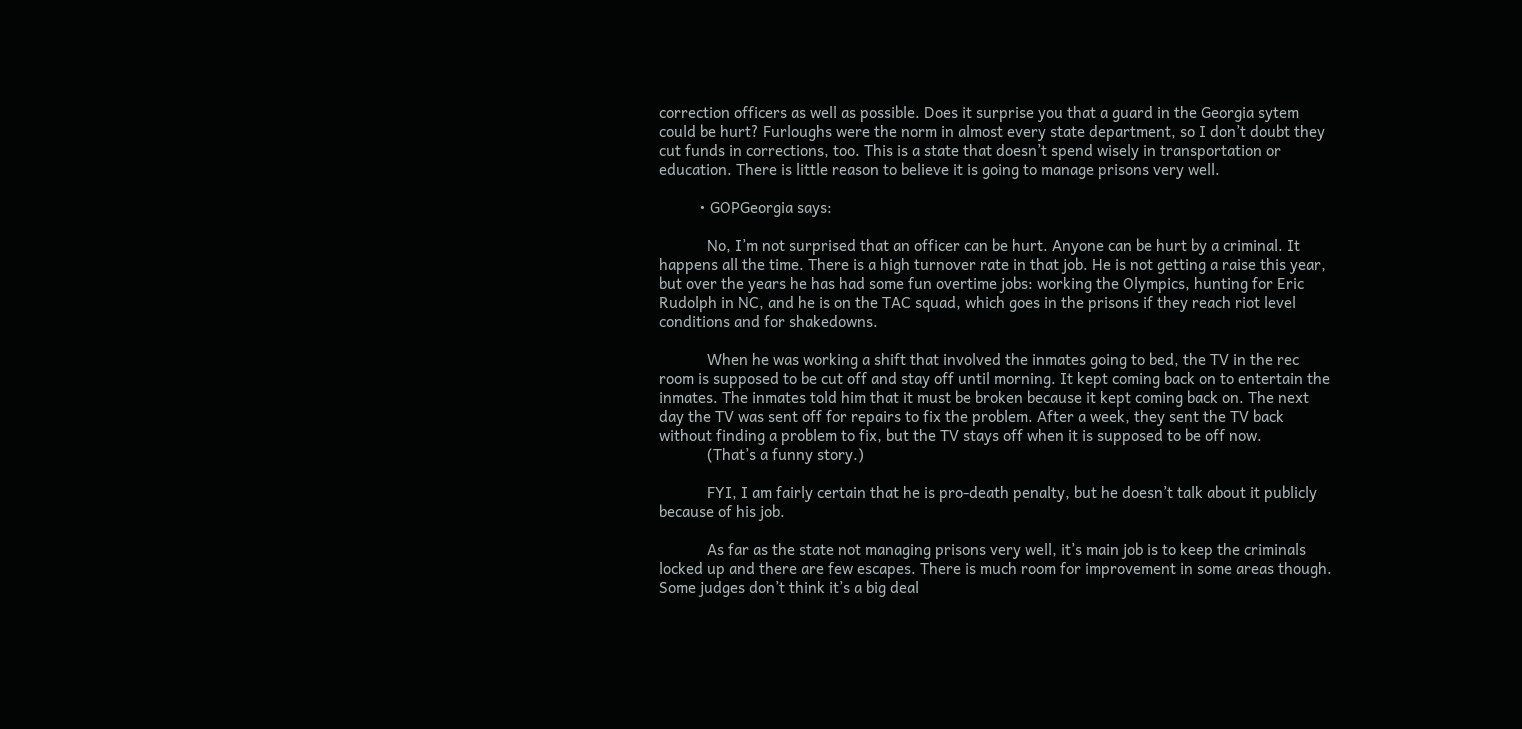correction officers as well as possible. Does it surprise you that a guard in the Georgia sytem could be hurt? Furloughs were the norm in almost every state department, so I don’t doubt they cut funds in corrections, too. This is a state that doesn’t spend wisely in transportation or education. There is little reason to believe it is going to manage prisons very well.

          • GOPGeorgia says:

            No, I’m not surprised that an officer can be hurt. Anyone can be hurt by a criminal. It happens all the time. There is a high turnover rate in that job. He is not getting a raise this year, but over the years he has had some fun overtime jobs: working the Olympics, hunting for Eric Rudolph in NC, and he is on the TAC squad, which goes in the prisons if they reach riot level conditions and for shakedowns.

            When he was working a shift that involved the inmates going to bed, the TV in the rec room is supposed to be cut off and stay off until morning. It kept coming back on to entertain the inmates. The inmates told him that it must be broken because it kept coming back on. The next day the TV was sent off for repairs to fix the problem. After a week, they sent the TV back without finding a problem to fix, but the TV stays off when it is supposed to be off now.
            (That’s a funny story.)

            FYI, I am fairly certain that he is pro-death penalty, but he doesn’t talk about it publicly because of his job.

            As far as the state not managing prisons very well, it’s main job is to keep the criminals locked up and there are few escapes. There is much room for improvement in some areas though. Some judges don’t think it’s a big deal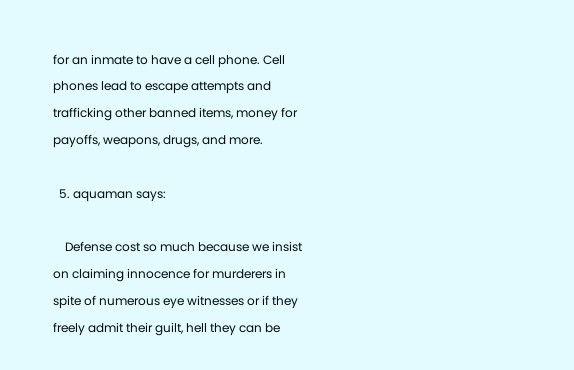for an inmate to have a cell phone. Cell phones lead to escape attempts and trafficking other banned items, money for payoffs, weapons, drugs, and more.

  5. aquaman says:

    Defense cost so much because we insist on claiming innocence for murderers in spite of numerous eye witnesses or if they freely admit their guilt, hell they can be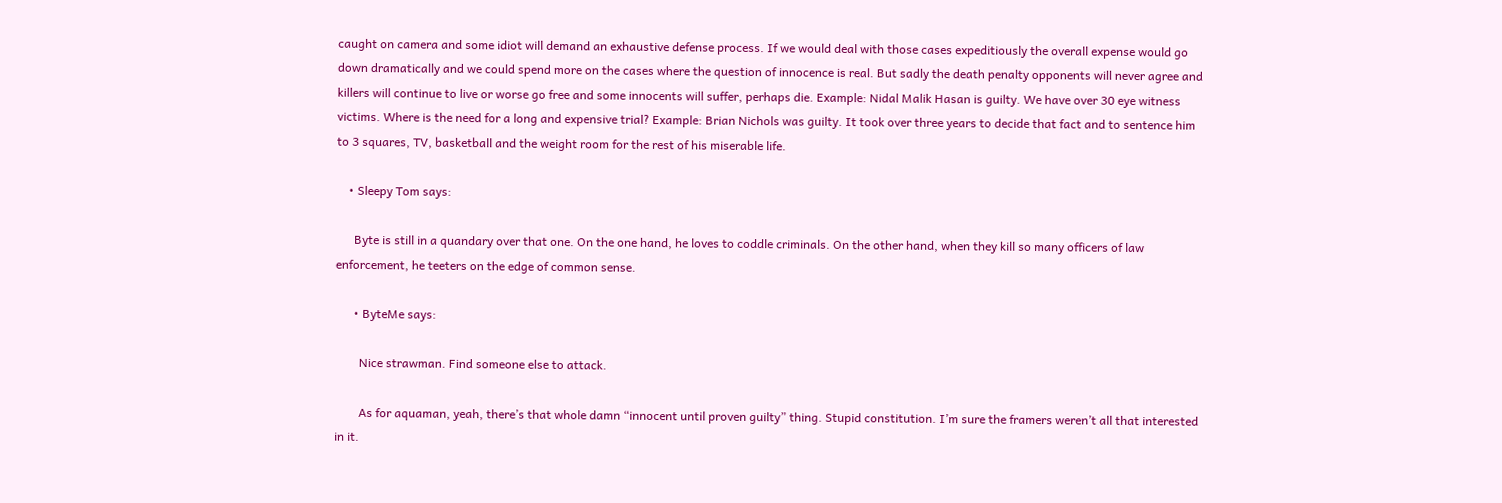caught on camera and some idiot will demand an exhaustive defense process. If we would deal with those cases expeditiously the overall expense would go down dramatically and we could spend more on the cases where the question of innocence is real. But sadly the death penalty opponents will never agree and killers will continue to live or worse go free and some innocents will suffer, perhaps die. Example: Nidal Malik Hasan is guilty. We have over 30 eye witness victims. Where is the need for a long and expensive trial? Example: Brian Nichols was guilty. It took over three years to decide that fact and to sentence him to 3 squares, TV, basketball and the weight room for the rest of his miserable life.

    • Sleepy Tom says:

      Byte is still in a quandary over that one. On the one hand, he loves to coddle criminals. On the other hand, when they kill so many officers of law enforcement, he teeters on the edge of common sense.

      • ByteMe says:

        Nice strawman. Find someone else to attack.

        As for aquaman, yeah, there’s that whole damn “innocent until proven guilty” thing. Stupid constitution. I’m sure the framers weren’t all that interested in it.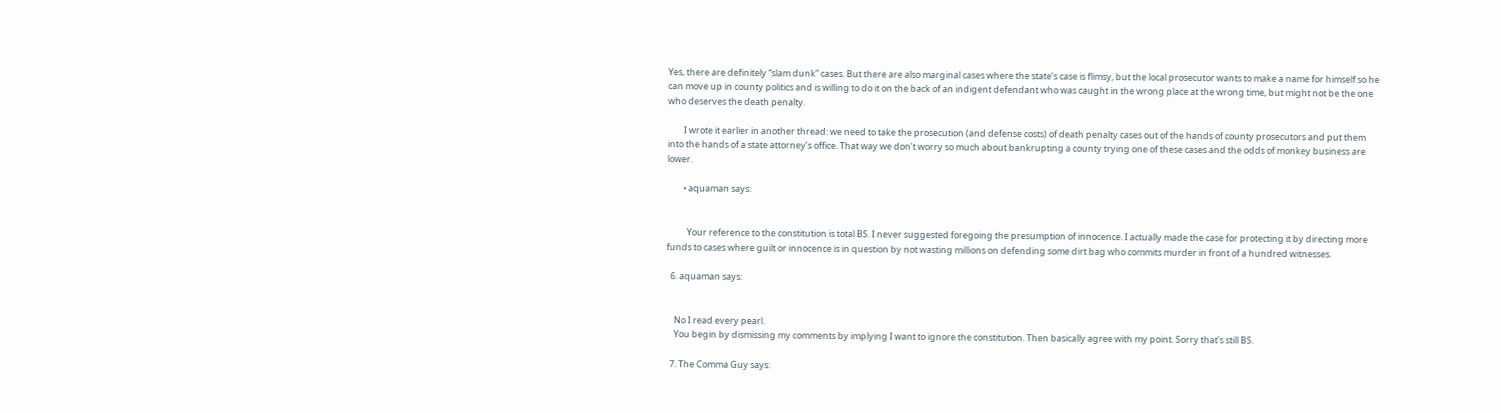Yes, there are definitely “slam dunk” cases. But there are also marginal cases where the state’s case is flimsy, but the local prosecutor wants to make a name for himself so he can move up in county politics and is willing to do it on the back of an indigent defendant who was caught in the wrong place at the wrong time, but might not be the one who deserves the death penalty.

        I wrote it earlier in another thread: we need to take the prosecution (and defense costs) of death penalty cases out of the hands of county prosecutors and put them into the hands of a state attorney’s office. That way we don’t worry so much about bankrupting a county trying one of these cases and the odds of monkey business are lower.

        • aquaman says:


          Your reference to the constitution is total BS. I never suggested foregoing the presumption of innocence. I actually made the case for protecting it by directing more funds to cases where guilt or innocence is in question by not wasting millions on defending some dirt bag who commits murder in front of a hundred witnesses.

  6. aquaman says:


    No I read every pearl.
    You begin by dismissing my comments by implying I want to ignore the constitution. Then basically agree with my point. Sorry that’s still BS.

  7. The Comma Guy says: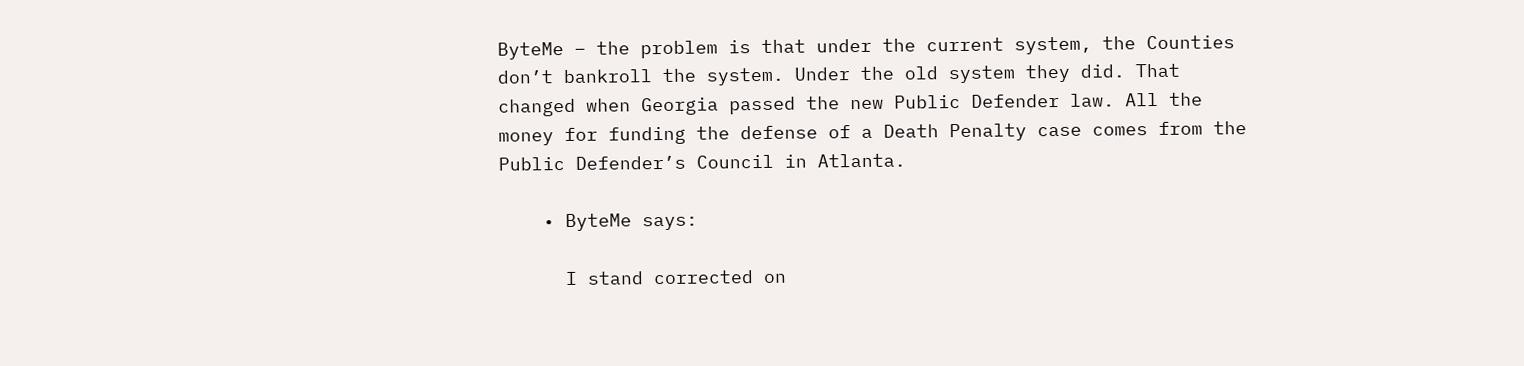ByteMe – the problem is that under the current system, the Counties don’t bankroll the system. Under the old system they did. That changed when Georgia passed the new Public Defender law. All the money for funding the defense of a Death Penalty case comes from the Public Defender’s Council in Atlanta.

    • ByteMe says:

      I stand corrected on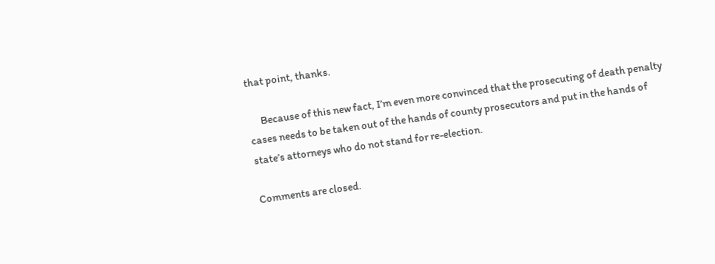that point, thanks.

      Because of this new fact, I’m even more convinced that the prosecuting of death penalty cases needs to be taken out of the hands of county prosecutors and put in the hands of state’s attorneys who do not stand for re-election.

Comments are closed.